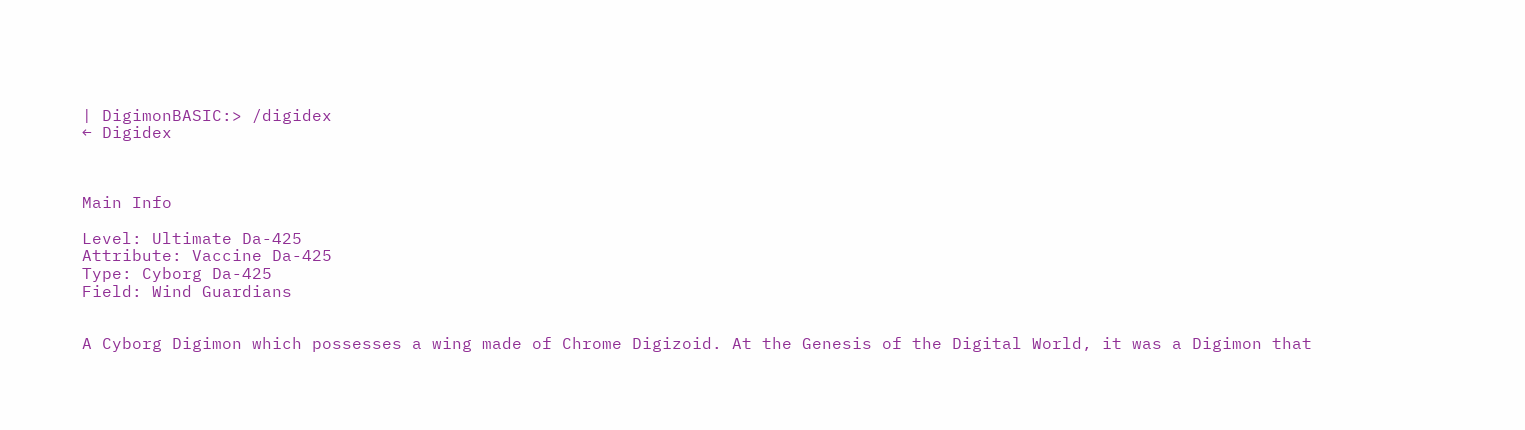| DigimonBASIC:> /digidex
← Digidex



Main Info

Level: Ultimate Da-425
Attribute: Vaccine Da-425
Type: Cyborg Da-425
Field: Wind Guardians


A Cyborg Digimon which possesses a wing made of Chrome Digizoid. At the Genesis of the Digital World, it was a Digimon that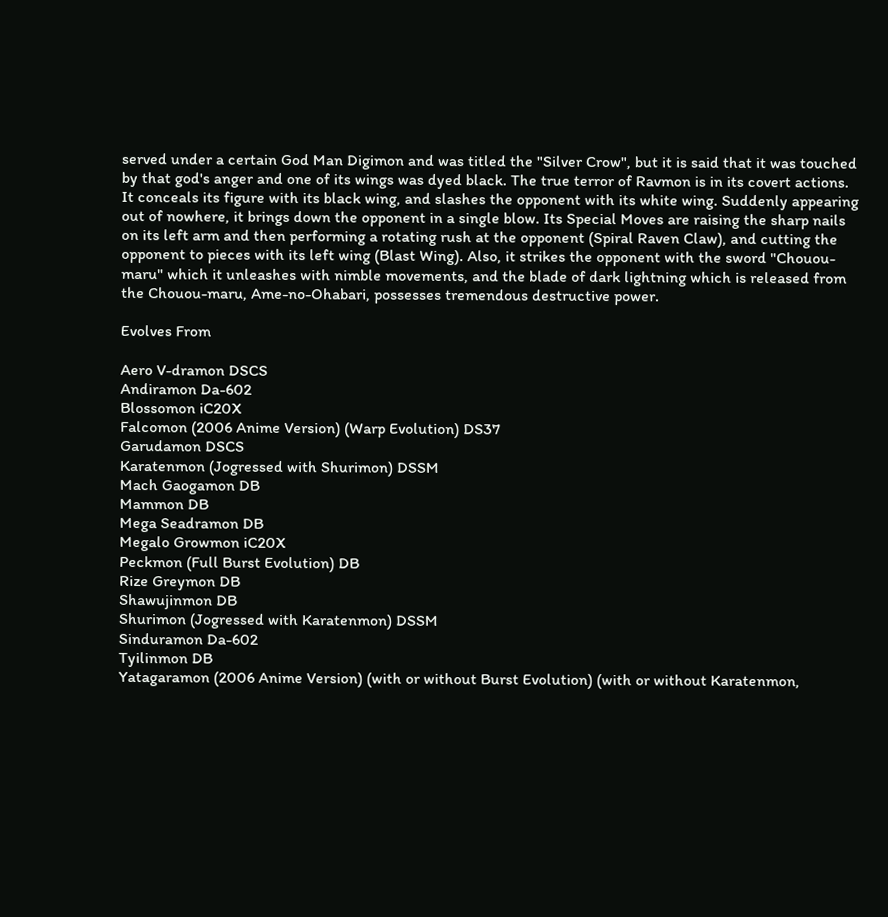served under a certain God Man Digimon and was titled the "Silver Crow", but it is said that it was touched by that god's anger and one of its wings was dyed black. The true terror of Ravmon is in its covert actions. It conceals its figure with its black wing, and slashes the opponent with its white wing. Suddenly appearing out of nowhere, it brings down the opponent in a single blow. Its Special Moves are raising the sharp nails on its left arm and then performing a rotating rush at the opponent (Spiral Raven Claw), and cutting the opponent to pieces with its left wing (Blast Wing). Also, it strikes the opponent with the sword "Chouou-maru" which it unleashes with nimble movements, and the blade of dark lightning which is released from the Chouou-maru, Ame-no-Ohabari, possesses tremendous destructive power.

Evolves From

Aero V-dramon DSCS
Andiramon Da-602
Blossomon iC20X
Falcomon (2006 Anime Version) (Warp Evolution) DS37
Garudamon DSCS
Karatenmon (Jogressed with Shurimon) DSSM
Mach Gaogamon DB
Mammon DB
Mega Seadramon DB
Megalo Growmon iC20X
Peckmon (Full Burst Evolution) DB
Rize Greymon DB
Shawujinmon DB
Shurimon (Jogressed with Karatenmon) DSSM
Sinduramon Da-602
Tyilinmon DB
Yatagaramon (2006 Anime Version) (with or without Burst Evolution) (with or without Karatenmon,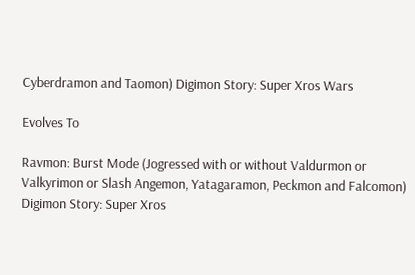Cyberdramon and Taomon) Digimon Story: Super Xros Wars

Evolves To

Ravmon: Burst Mode (Jogressed with or without Valdurmon or Valkyrimon or Slash Angemon, Yatagaramon, Peckmon and Falcomon) Digimon Story: Super Xros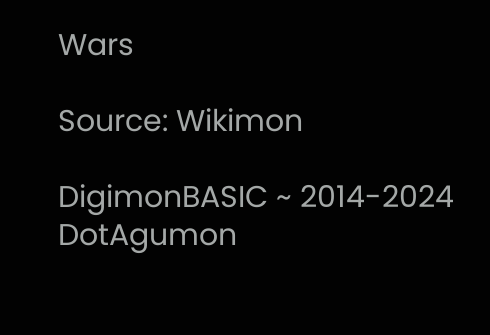Wars

Source: Wikimon

DigimonBASIC ~ 2014-2024 DotAgumon